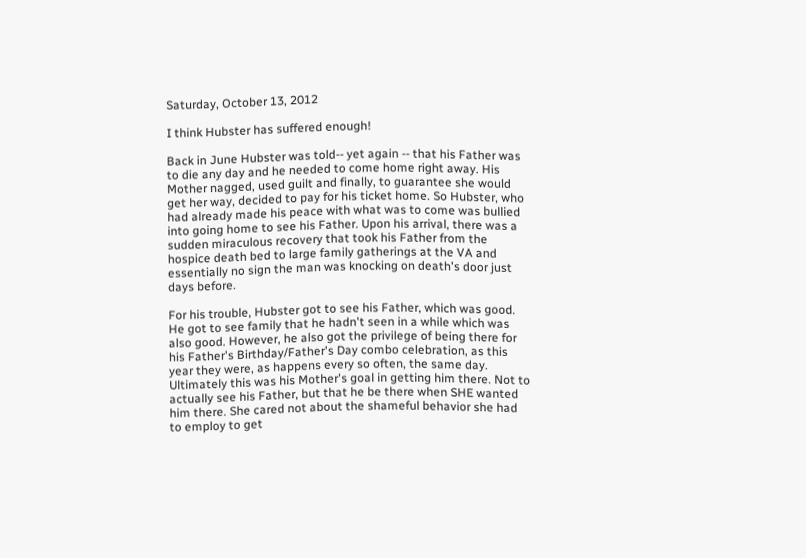Saturday, October 13, 2012

I think Hubster has suffered enough!

Back in June Hubster was told-- yet again -- that his Father was to die any day and he needed to come home right away. His Mother nagged, used guilt and finally, to guarantee she would get her way, decided to pay for his ticket home. So Hubster, who had already made his peace with what was to come was bullied into going home to see his Father. Upon his arrival, there was a sudden miraculous recovery that took his Father from the hospice death bed to large family gatherings at the VA and essentially no sign the man was knocking on death's door just days before.

For his trouble, Hubster got to see his Father, which was good. He got to see family that he hadn't seen in a while which was also good. However, he also got the privilege of being there for his Father's Birthday/Father's Day combo celebration, as this year they were, as happens every so often, the same day. Ultimately this was his Mother's goal in getting him there. Not to actually see his Father, but that he be there when SHE wanted him there. She cared not about the shameful behavior she had to employ to get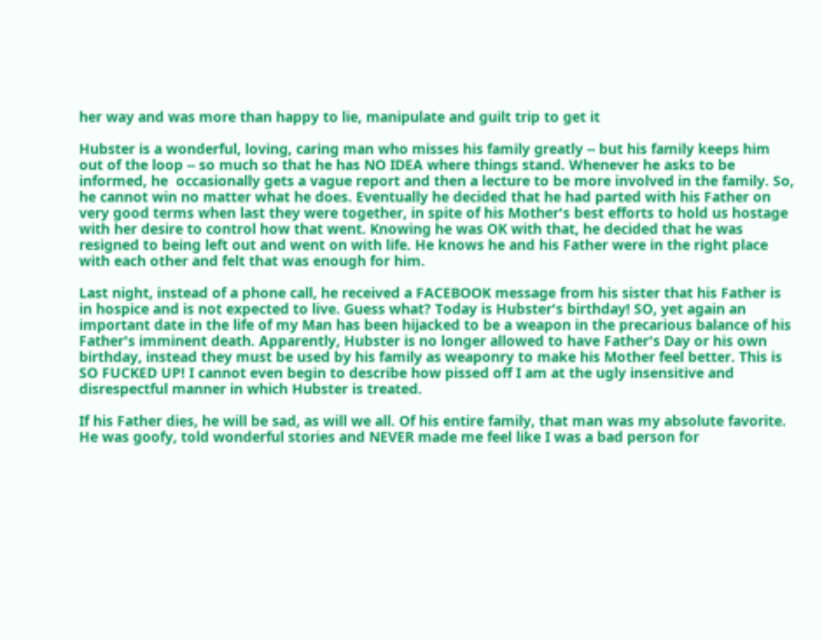her way and was more than happy to lie, manipulate and guilt trip to get it

Hubster is a wonderful, loving, caring man who misses his family greatly -- but his family keeps him out of the loop -- so much so that he has NO IDEA where things stand. Whenever he asks to be informed, he  occasionally gets a vague report and then a lecture to be more involved in the family. So, he cannot win no matter what he does. Eventually he decided that he had parted with his Father on very good terms when last they were together, in spite of his Mother's best efforts to hold us hostage with her desire to control how that went. Knowing he was OK with that, he decided that he was resigned to being left out and went on with life. He knows he and his Father were in the right place with each other and felt that was enough for him.

Last night, instead of a phone call, he received a FACEBOOK message from his sister that his Father is in hospice and is not expected to live. Guess what? Today is Hubster's birthday! SO, yet again an important date in the life of my Man has been hijacked to be a weapon in the precarious balance of his Father's imminent death. Apparently, Hubster is no longer allowed to have Father's Day or his own birthday, instead they must be used by his family as weaponry to make his Mother feel better. This is SO FUCKED UP! I cannot even begin to describe how pissed off I am at the ugly insensitive and disrespectful manner in which Hubster is treated.

If his Father dies, he will be sad, as will we all. Of his entire family, that man was my absolute favorite. He was goofy, told wonderful stories and NEVER made me feel like I was a bad person for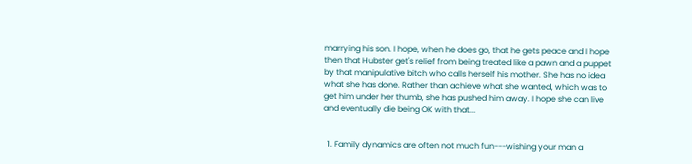marrying his son. I hope, when he does go, that he gets peace and I hope then that Hubster get's relief from being treated like a pawn and a puppet by that manipulative bitch who calls herself his mother. She has no idea what she has done. Rather than achieve what she wanted, which was to get him under her thumb, she has pushed him away. I hope she can live and eventually die being OK with that...


  1. Family dynamics are often not much fun---wishing your man a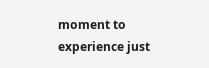moment to experience just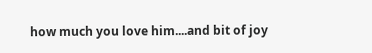how much you love him....and bit of joy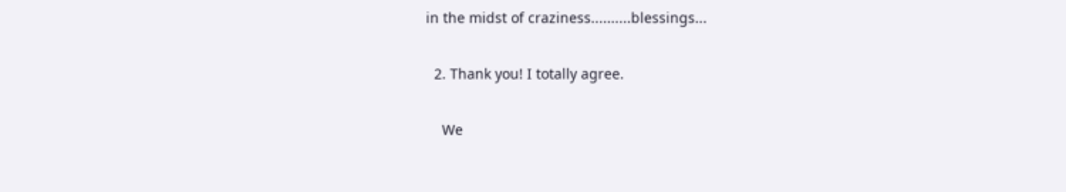in the midst of craziness..........blessings...

  2. Thank you! I totally agree.

    We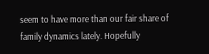seem to have more than our fair share of family dynamics lately. Hopefully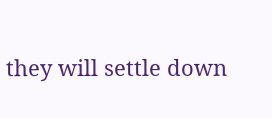they will settle down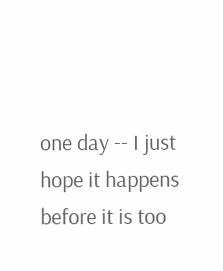one day -- I just hope it happens before it is too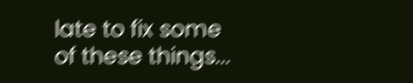late to fix some of these things...